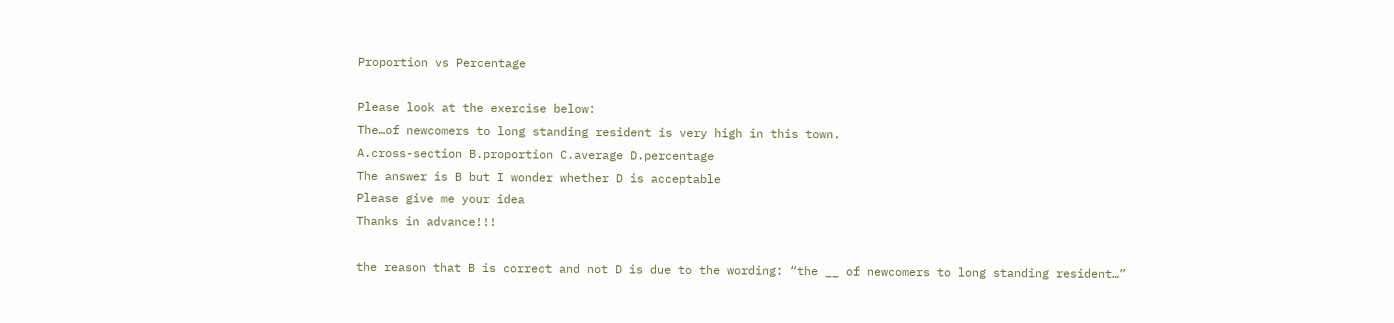Proportion vs Percentage

Please look at the exercise below:
The…of newcomers to long standing resident is very high in this town.
A.cross-section B.proportion C.average D.percentage
The answer is B but I wonder whether D is acceptable
Please give me your idea
Thanks in advance!!!

the reason that B is correct and not D is due to the wording: “the __ of newcomers to long standing resident…”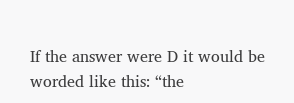If the answer were D it would be worded like this: “the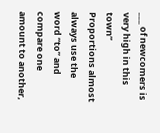___ of newcomers is very high in this town”
Proportions almost always use the word “to” and compare one amount to another,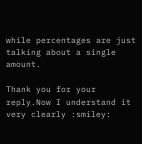while percentages are just talking about a single amount.

Thank you for your reply.Now I understand it very clearly :smiley: